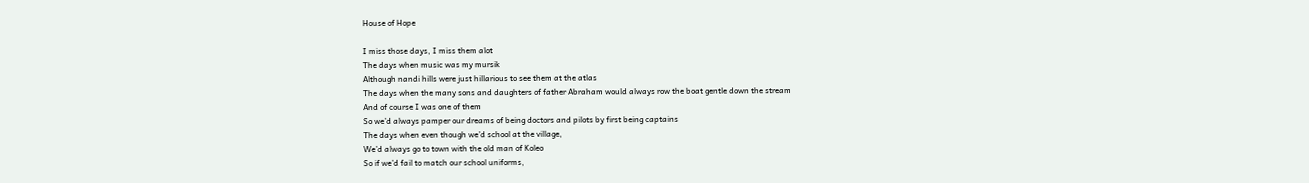House of Hope

I miss those days, I miss them alot
The days when music was my mursik
Although nandi hills were just hillarious to see them at the atlas
The days when the many sons and daughters of father Abraham would always row the boat gentle down the stream
And of course I was one of them
So we’d always pamper our dreams of being doctors and pilots by first being captains
The days when even though we’d school at the village,
We’d always go to town with the old man of Koleo
So if we’d fail to match our school uniforms,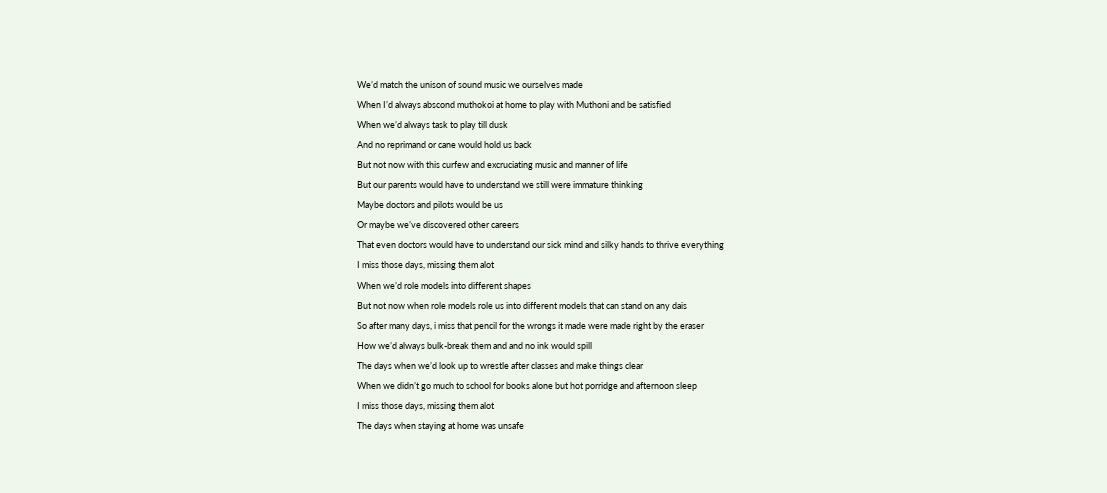We’d match the unison of sound music we ourselves made
When I’d always abscond muthokoi at home to play with Muthoni and be satisfied
When we’d always task to play till dusk
And no reprimand or cane would hold us back
But not now with this curfew and excruciating music and manner of life
But our parents would have to understand we still were immature thinking
Maybe doctors and pilots would be us
Or maybe we’ve discovered other careers
That even doctors would have to understand our sick mind and silky hands to thrive everything
I miss those days, missing them alot
When we’d role models into different shapes
But not now when role models role us into different models that can stand on any dais
So after many days, i miss that pencil for the wrongs it made were made right by the eraser
How we’d always bulk-break them and and no ink would spill
The days when we’d look up to wrestle after classes and make things clear
When we didn’t go much to school for books alone but hot porridge and afternoon sleep
I miss those days, missing them alot
The days when staying at home was unsafe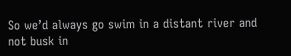So we’d always go swim in a distant river and not busk in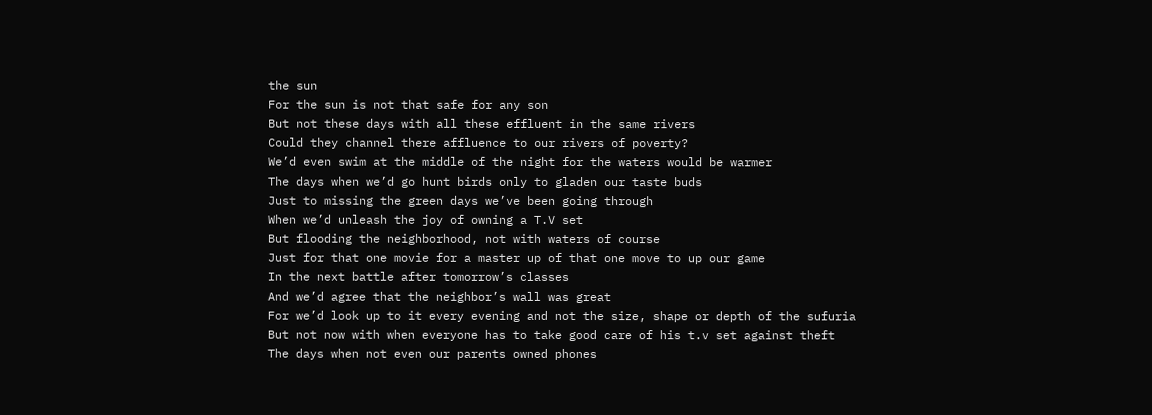the sun
For the sun is not that safe for any son
But not these days with all these effluent in the same rivers
Could they channel there affluence to our rivers of poverty?
We’d even swim at the middle of the night for the waters would be warmer
The days when we’d go hunt birds only to gladen our taste buds
Just to missing the green days we’ve been going through
When we’d unleash the joy of owning a T.V set
But flooding the neighborhood, not with waters of course
Just for that one movie for a master up of that one move to up our game
In the next battle after tomorrow’s classes
And we’d agree that the neighbor’s wall was great
For we’d look up to it every evening and not the size, shape or depth of the sufuria
But not now with when everyone has to take good care of his t.v set against theft
The days when not even our parents owned phones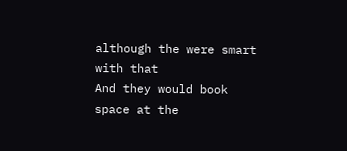although the were smart with that
And they would book space at the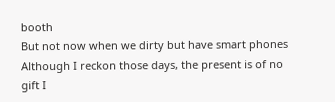booth
But not now when we dirty but have smart phones
Although I reckon those days, the present is of no gift I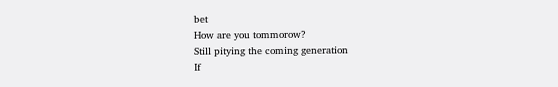bet
How are you tommorow?
Still pitying the coming generation
If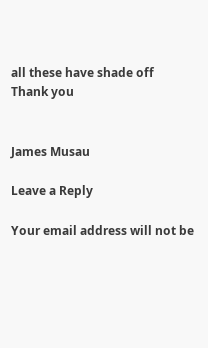all these have shade off
Thank you


James Musau

Leave a Reply

Your email address will not be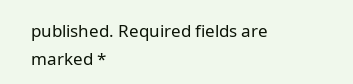published. Required fields are marked *